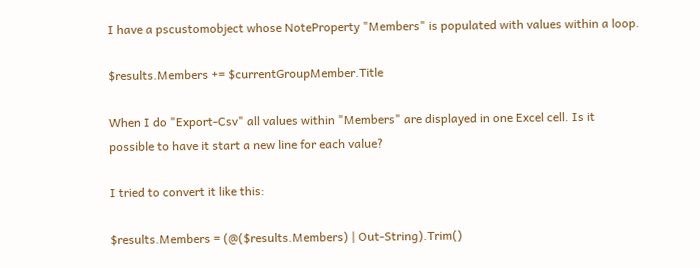I have a pscustomobject whose NoteProperty "Members" is populated with values within a loop.

$results.Members += $currentGroupMember.Title

When I do "Export-Csv" all values within "Members" are displayed in one Excel cell. Is it possible to have it start a new line for each value?

I tried to convert it like this:

$results.Members = (@($results.Members) | Out-String).Trim()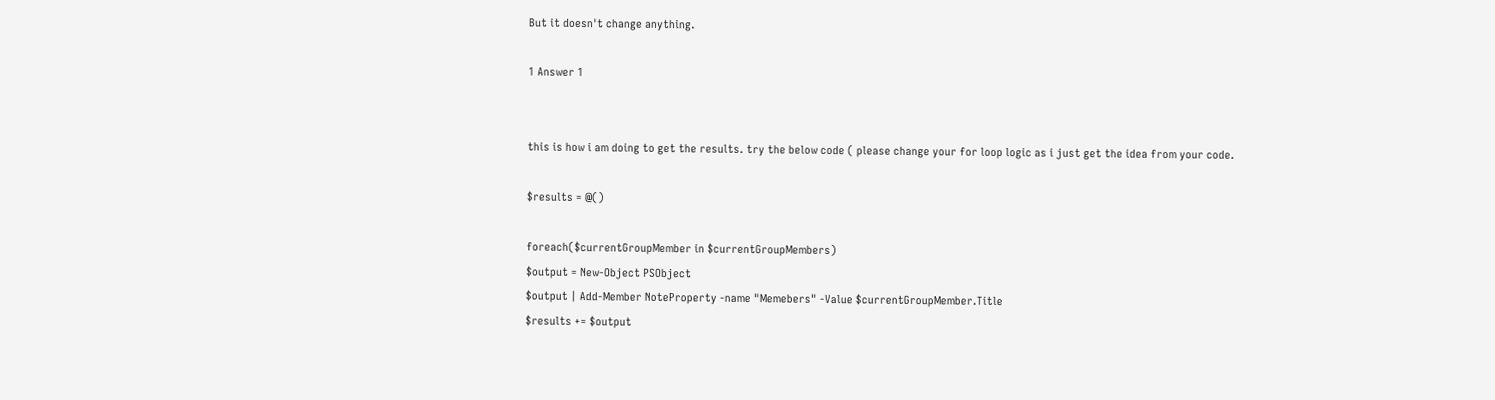But it doesn't change anything.

1 Answer 1


this is how i am doing to get the results. try the below code ( please change your for loop logic as i just get the idea from your code.

$results = @()

foreach($currentGroupMember in $currentGroupMembers)
$output = New-Object PSObject
$output | Add-Member NoteProperty -name "Memebers" -Value $currentGroupMember.Title
$results += $output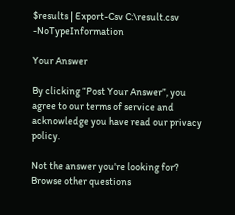$results | Export-Csv C:\result.csv -NoTypeInformation

Your Answer

By clicking “Post Your Answer”, you agree to our terms of service and acknowledge you have read our privacy policy.

Not the answer you're looking for? Browse other questions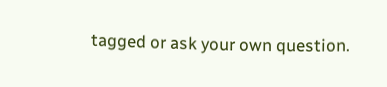tagged or ask your own question.